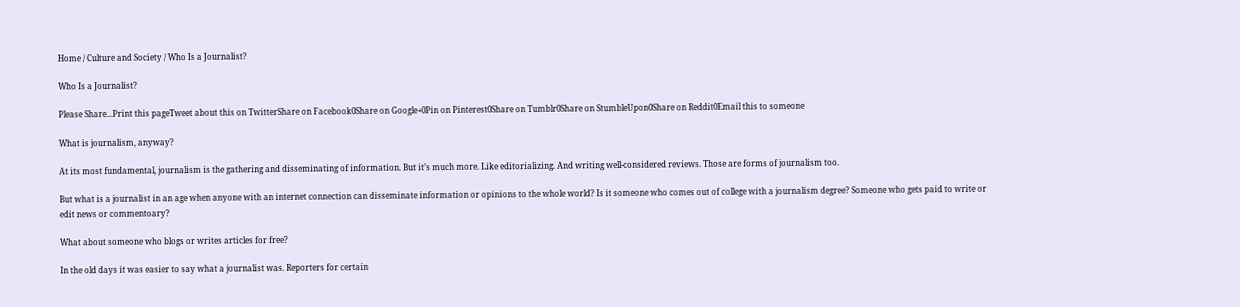Home / Culture and Society / Who Is a Journalist?

Who Is a Journalist?

Please Share...Print this pageTweet about this on TwitterShare on Facebook0Share on Google+0Pin on Pinterest0Share on Tumblr0Share on StumbleUpon0Share on Reddit0Email this to someone

What is journalism, anyway?

At its most fundamental, journalism is the gathering and disseminating of information. But it’s much more. Like editorializing. And writing well-considered reviews. Those are forms of journalism too.

But what is a journalist in an age when anyone with an internet connection can disseminate information or opinions to the whole world? Is it someone who comes out of college with a journalism degree? Someone who gets paid to write or edit news or commentoary?

What about someone who blogs or writes articles for free?

In the old days it was easier to say what a journalist was. Reporters for certain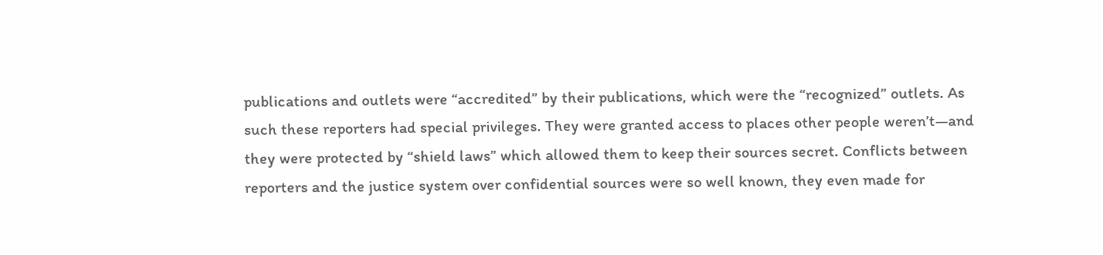publications and outlets were “accredited” by their publications, which were the “recognized” outlets. As such these reporters had special privileges. They were granted access to places other people weren’t—and they were protected by “shield laws” which allowed them to keep their sources secret. Conflicts between reporters and the justice system over confidential sources were so well known, they even made for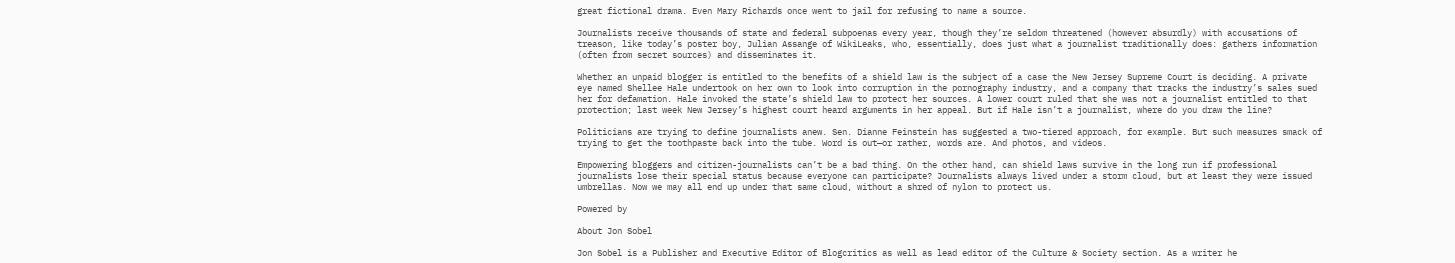great fictional drama. Even Mary Richards once went to jail for refusing to name a source.

Journalists receive thousands of state and federal subpoenas every year, though they’re seldom threatened (however absurdly) with accusations of treason, like today’s poster boy, Julian Assange of WikiLeaks, who, essentially, does just what a journalist traditionally does: gathers information (often from secret sources) and disseminates it.

Whether an unpaid blogger is entitled to the benefits of a shield law is the subject of a case the New Jersey Supreme Court is deciding. A private eye named Shellee Hale undertook on her own to look into corruption in the pornography industry, and a company that tracks the industry’s sales sued her for defamation. Hale invoked the state’s shield law to protect her sources. A lower court ruled that she was not a journalist entitled to that protection; last week New Jersey’s highest court heard arguments in her appeal. But if Hale isn’t a journalist, where do you draw the line?

Politicians are trying to define journalists anew. Sen. Dianne Feinstein has suggested a two-tiered approach, for example. But such measures smack of trying to get the toothpaste back into the tube. Word is out—or rather, words are. And photos, and videos.

Empowering bloggers and citizen-journalists can’t be a bad thing. On the other hand, can shield laws survive in the long run if professional journalists lose their special status because everyone can participate? Journalists always lived under a storm cloud, but at least they were issued umbrellas. Now we may all end up under that same cloud, without a shred of nylon to protect us.

Powered by

About Jon Sobel

Jon Sobel is a Publisher and Executive Editor of Blogcritics as well as lead editor of the Culture & Society section. As a writer he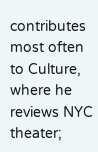contributes most often to Culture, where he reviews NYC theater;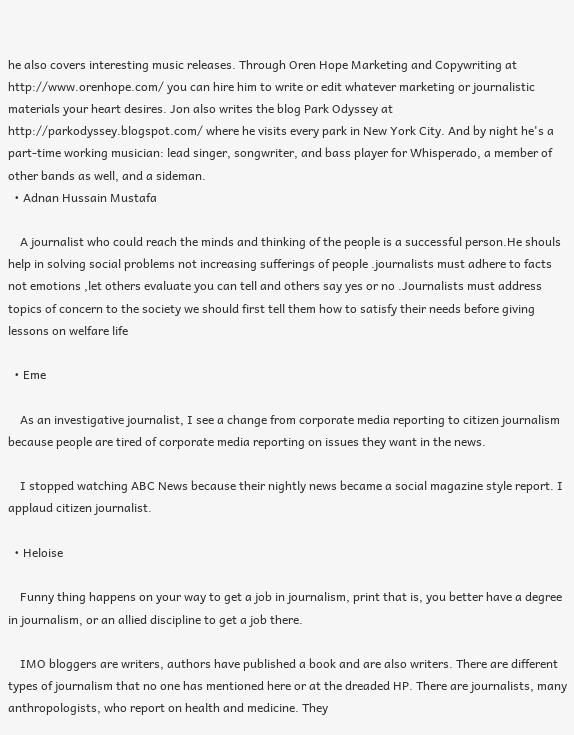he also covers interesting music releases. Through Oren Hope Marketing and Copywriting at http://www.orenhope.com/ you can hire him to write or edit whatever marketing or journalistic materials your heart desires. Jon also writes the blog Park Odyssey at http://parkodyssey.blogspot.com/ where he visits every park in New York City. And by night he's a part-time working musician: lead singer, songwriter, and bass player for Whisperado, a member of other bands as well, and a sideman.
  • Adnan Hussain Mustafa

    A journalist who could reach the minds and thinking of the people is a successful person.He shouls help in solving social problems not increasing sufferings of people .journalists must adhere to facts not emotions ,let others evaluate you can tell and others say yes or no .Journalists must address topics of concern to the society we should first tell them how to satisfy their needs before giving lessons on welfare life

  • Eme

    As an investigative journalist, I see a change from corporate media reporting to citizen journalism because people are tired of corporate media reporting on issues they want in the news.

    I stopped watching ABC News because their nightly news became a social magazine style report. I applaud citizen journalist.

  • Heloise

    Funny thing happens on your way to get a job in journalism, print that is, you better have a degree in journalism, or an allied discipline to get a job there.

    IMO bloggers are writers, authors have published a book and are also writers. There are different types of journalism that no one has mentioned here or at the dreaded HP. There are journalists, many anthropologists, who report on health and medicine. They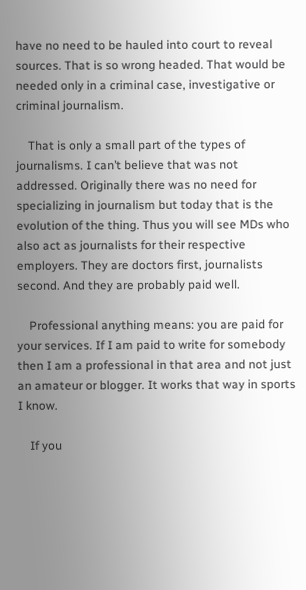have no need to be hauled into court to reveal sources. That is so wrong headed. That would be needed only in a criminal case, investigative or criminal journalism.

    That is only a small part of the types of journalisms. I can’t believe that was not addressed. Originally there was no need for specializing in journalism but today that is the evolution of the thing. Thus you will see MDs who also act as journalists for their respective employers. They are doctors first, journalists second. And they are probably paid well.

    Professional anything means: you are paid for your services. If I am paid to write for somebody then I am a professional in that area and not just an amateur or blogger. It works that way in sports I know.

    If you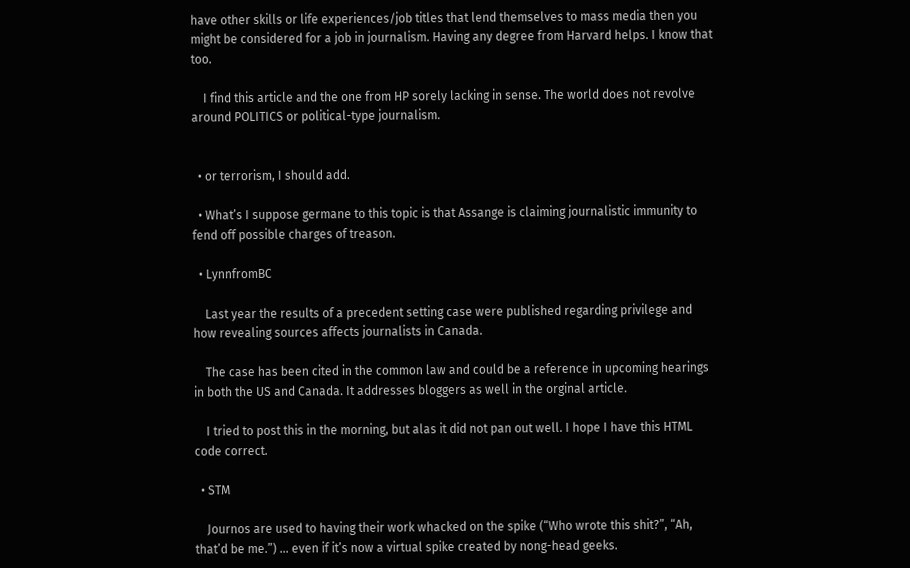have other skills or life experiences/job titles that lend themselves to mass media then you might be considered for a job in journalism. Having any degree from Harvard helps. I know that too.

    I find this article and the one from HP sorely lacking in sense. The world does not revolve around POLITICS or political-type journalism.


  • or terrorism, I should add.

  • What’s I suppose germane to this topic is that Assange is claiming journalistic immunity to fend off possible charges of treason.

  • LynnfromBC

    Last year the results of a precedent setting case were published regarding privilege and how revealing sources affects journalists in Canada.

    The case has been cited in the common law and could be a reference in upcoming hearings in both the US and Canada. It addresses bloggers as well in the orginal article.

    I tried to post this in the morning, but alas it did not pan out well. I hope I have this HTML code correct.

  • STM

    Journos are used to having their work whacked on the spike (“Who wrote this shit?”, “Ah, that’d be me.”) … even if it’s now a virtual spike created by nong-head geeks.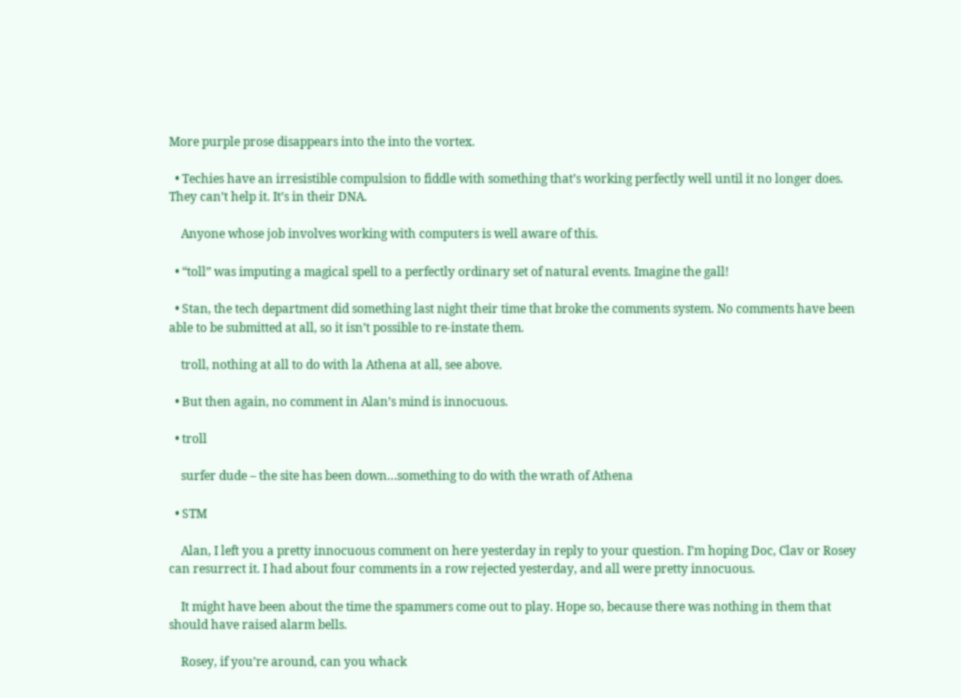More purple prose disappears into the into the vortex.

  • Techies have an irresistible compulsion to fiddle with something that’s working perfectly well until it no longer does. They can’t help it. It’s in their DNA.

    Anyone whose job involves working with computers is well aware of this.

  • “toll” was imputing a magical spell to a perfectly ordinary set of natural events. Imagine the gall!

  • Stan, the tech department did something last night their time that broke the comments system. No comments have been able to be submitted at all, so it isn’t possible to re-instate them.

    troll, nothing at all to do with la Athena at all, see above.

  • But then again, no comment in Alan’s mind is innocuous.

  • troll

    surfer dude – the site has been down…something to do with the wrath of Athena

  • STM

    Alan, I left you a pretty innocuous comment on here yesterday in reply to your question. I’m hoping Doc, Clav or Rosey can resurrect it. I had about four comments in a row rejected yesterday, and all were pretty innocuous.

    It might have been about the time the spammers come out to play. Hope so, because there was nothing in them that should have raised alarm bells.

    Rosey, if you’re around, can you whack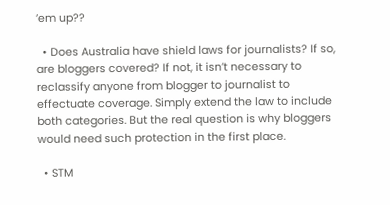’em up??

  • Does Australia have shield laws for journalists? If so, are bloggers covered? If not, it isn’t necessary to reclassify anyone from blogger to journalist to effectuate coverage. Simply extend the law to include both categories. But the real question is why bloggers would need such protection in the first place.

  • STM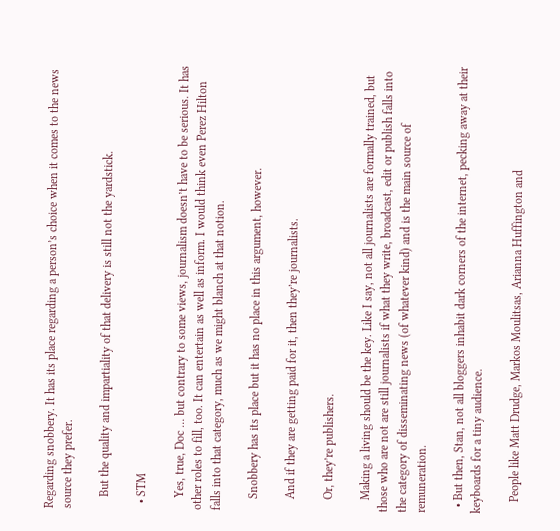Regarding snobbery. It has its place regarding a person’s choice when it comes to the news source they prefer.

    But the quality and impartiality of that delivery is still not the yardstick.

  • STM

    Yes, true, Doc … but contrary to some views, journalism doesn’t have to be serious. It has other roles to fill, too. It can entertain as well as inform. I would think even Perez Hilton falls into that category, much as we might blanch at that notion.

    Snobbery has its place but it has no place in this argument, however.

    And if they are getting paid for it, then they’re journalists.

    Or, they’re publishers.

    Making a living should be the key. Like I say, not all journalists are formally trained, but those who are not are still journalists if what they write, broadcast, edit or publish falls into the category of disseminating news (of whatever kind) and is the main source of remuneration.

  • But then, Stan, not all bloggers inhabit dark corners of the internet, pecking away at their keyboards for a tiny audience.

    People like Matt Drudge, Markos Moulitsas, Arianna Huffington and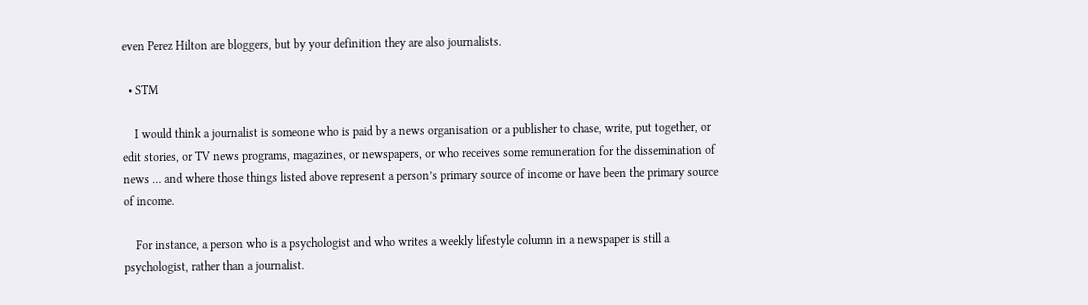even Perez Hilton are bloggers, but by your definition they are also journalists.

  • STM

    I would think a journalist is someone who is paid by a news organisation or a publisher to chase, write, put together, or edit stories, or TV news programs, magazines, or newspapers, or who receives some remuneration for the dissemination of news … and where those things listed above represent a person’s primary source of income or have been the primary source of income.

    For instance, a person who is a psychologist and who writes a weekly lifestyle column in a newspaper is still a psychologist, rather than a journalist.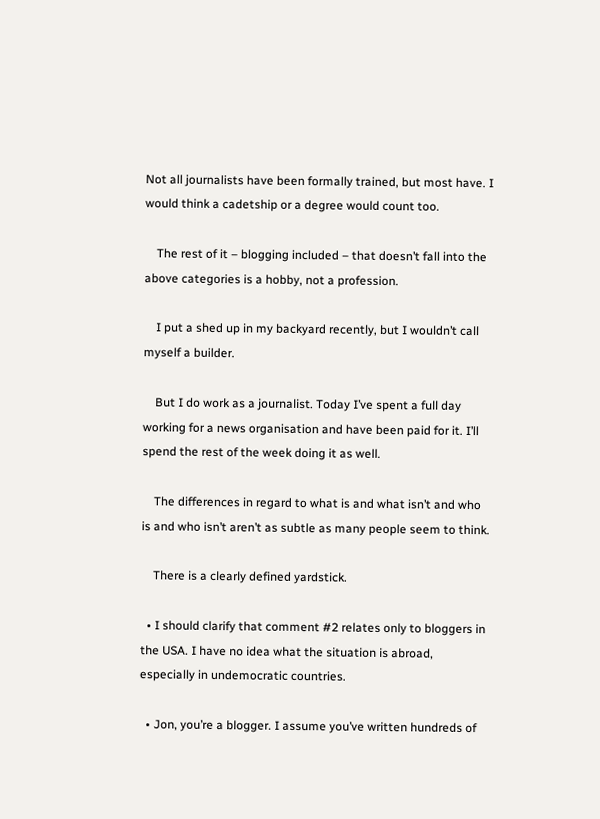Not all journalists have been formally trained, but most have. I would think a cadetship or a degree would count too.

    The rest of it – blogging included – that doesn’t fall into the above categories is a hobby, not a profession.

    I put a shed up in my backyard recently, but I wouldn’t call myself a builder.

    But I do work as a journalist. Today I’ve spent a full day working for a news organisation and have been paid for it. I’ll spend the rest of the week doing it as well.

    The differences in regard to what is and what isn’t and who is and who isn’t aren’t as subtle as many people seem to think.

    There is a clearly defined yardstick.

  • I should clarify that comment #2 relates only to bloggers in the USA. I have no idea what the situation is abroad, especially in undemocratic countries.

  • Jon, you’re a blogger. I assume you’ve written hundreds of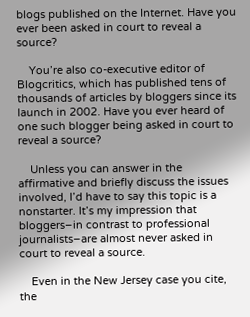blogs published on the Internet. Have you ever been asked in court to reveal a source?

    You’re also co-executive editor of Blogcritics, which has published tens of thousands of articles by bloggers since its launch in 2002. Have you ever heard of one such blogger being asked in court to reveal a source?

    Unless you can answer in the affirmative and briefly discuss the issues involved, I’d have to say this topic is a nonstarter. It’s my impression that bloggers–in contrast to professional journalists–are almost never asked in court to reveal a source.

    Even in the New Jersey case you cite, the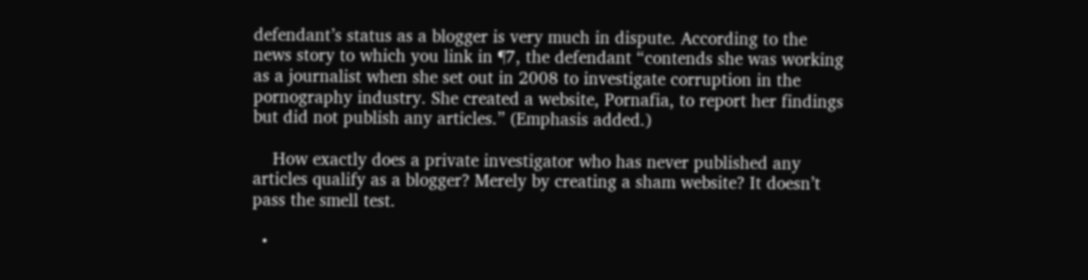defendant’s status as a blogger is very much in dispute. According to the news story to which you link in ¶7, the defendant “contends she was working as a journalist when she set out in 2008 to investigate corruption in the pornography industry. She created a website, Pornafia, to report her findings but did not publish any articles.” (Emphasis added.)

    How exactly does a private investigator who has never published any articles qualify as a blogger? Merely by creating a sham website? It doesn’t pass the smell test.

  •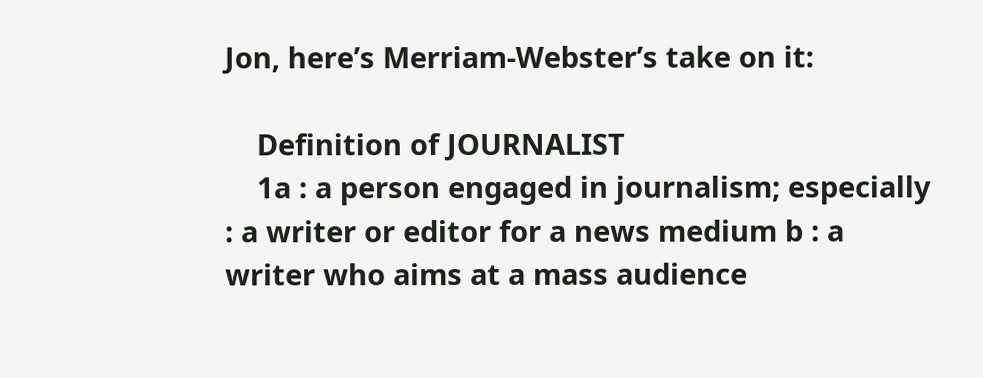Jon, here’s Merriam-Webster’s take on it:

    Definition of JOURNALIST
    1a : a person engaged in journalism; especially : a writer or editor for a news medium b : a writer who aims at a mass audience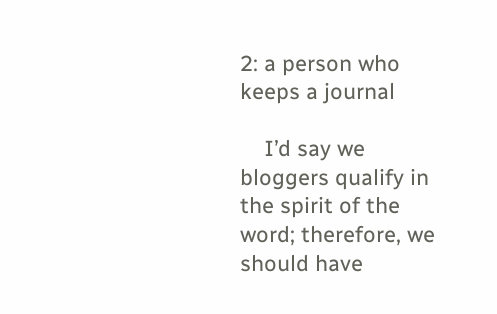2: a person who keeps a journal

    I’d say we bloggers qualify in the spirit of the word; therefore, we should have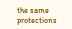the same protections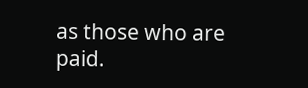as those who are paid.